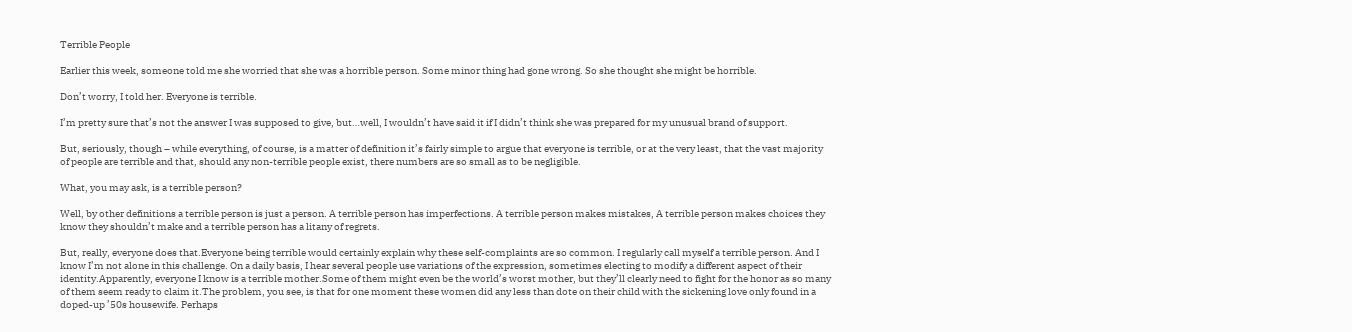Terrible People

Earlier this week, someone told me she worried that she was a horrible person. Some minor thing had gone wrong. So she thought she might be horrible.

Don’t worry, I told her. Everyone is terrible.

I’m pretty sure that’s not the answer I was supposed to give, but…well, I wouldn’t have said it if I didn’t think she was prepared for my unusual brand of support.

But, seriously, though – while everything, of course, is a matter of definition it’s fairly simple to argue that everyone is terrible, or at the very least, that the vast majority of people are terrible and that, should any non-terrible people exist, there numbers are so small as to be negligible.

What, you may ask, is a terrible person?

Well, by other definitions a terrible person is just a person. A terrible person has imperfections. A terrible person makes mistakes, A terrible person makes choices they know they shouldn’t make and a terrible person has a litany of regrets.

But, really, everyone does that.Everyone being terrible would certainly explain why these self-complaints are so common. I regularly call myself a terrible person. And I know I’m not alone in this challenge. On a daily basis, I hear several people use variations of the expression, sometimes electing to modify a different aspect of their identity.Apparently, everyone I know is a terrible mother.Some of them might even be the world’s worst mother, but they’ll clearly need to fight for the honor as so many of them seem ready to claim it.The problem, you see, is that for one moment these women did any less than dote on their child with the sickening love only found in a doped-up ’50s housewife. Perhaps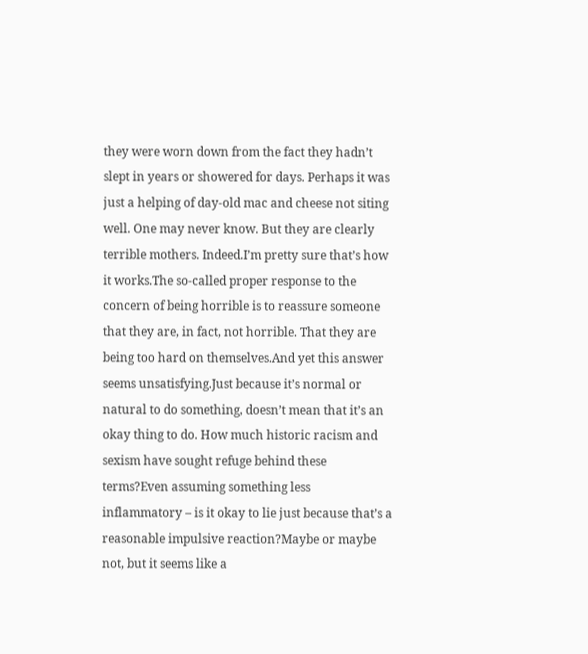they were worn down from the fact they hadn’t slept in years or showered for days. Perhaps it was just a helping of day-old mac and cheese not siting well. One may never know. But they are clearly terrible mothers. Indeed.I’m pretty sure that’s how it works.The so-called proper response to the concern of being horrible is to reassure someone that they are, in fact, not horrible. That they are being too hard on themselves.And yet this answer seems unsatisfying.Just because it’s normal or natural to do something, doesn’t mean that it’s an okay thing to do. How much historic racism and sexism have sought refuge behind these terms?Even assuming something less inflammatory – is it okay to lie just because that’s a reasonable impulsive reaction?Maybe or maybe not, but it seems like a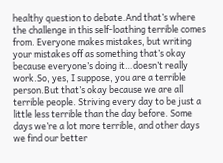healthy question to debate.And that’s where the challenge in this self-loathing terrible comes from. Everyone makes mistakes, but writing your mistakes off as something that’s okay because everyone’s doing it…doesn’t really work.So, yes, I suppose, you are a terrible person.But that’s okay because we are all terrible people. Striving every day to be just a little less terrible than the day before. Some days we’re a lot more terrible, and other days we find our better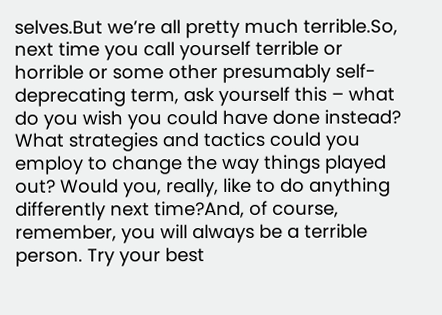selves.But we’re all pretty much terrible.So, next time you call yourself terrible or horrible or some other presumably self-deprecating term, ask yourself this – what do you wish you could have done instead? What strategies and tactics could you employ to change the way things played out? Would you, really, like to do anything differently next time?And, of course, remember, you will always be a terrible person. Try your best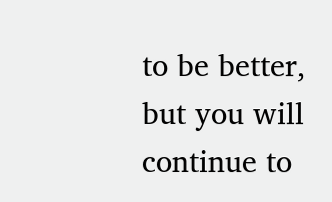to be better, but you will continue to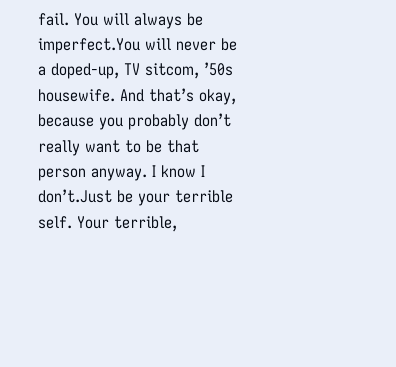fail. You will always be imperfect.You will never be a doped-up, TV sitcom, ’50s housewife. And that’s okay, because you probably don’t really want to be that person anyway. I know I don’t.Just be your terrible self. Your terrible,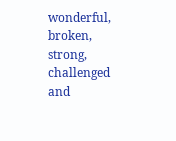wonderful, broken, strong, challenged and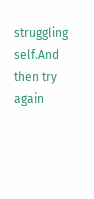struggling self.And then try again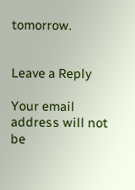tomorrow.


Leave a Reply

Your email address will not be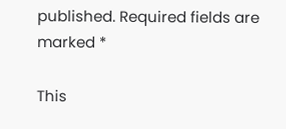published. Required fields are marked *

This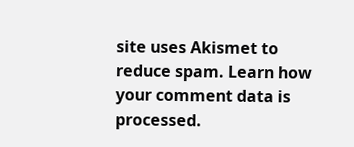site uses Akismet to reduce spam. Learn how your comment data is processed.